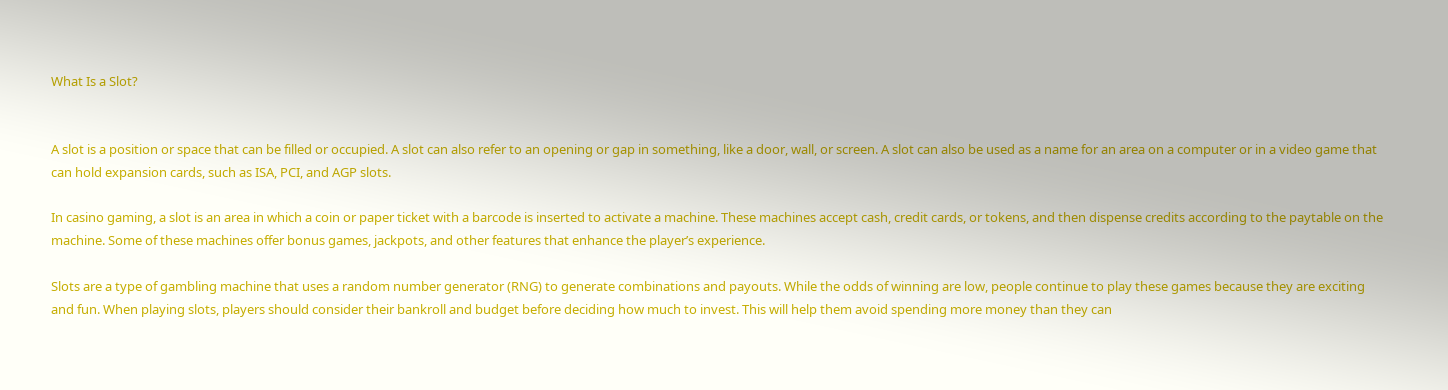What Is a Slot?


A slot is a position or space that can be filled or occupied. A slot can also refer to an opening or gap in something, like a door, wall, or screen. A slot can also be used as a name for an area on a computer or in a video game that can hold expansion cards, such as ISA, PCI, and AGP slots.

In casino gaming, a slot is an area in which a coin or paper ticket with a barcode is inserted to activate a machine. These machines accept cash, credit cards, or tokens, and then dispense credits according to the paytable on the machine. Some of these machines offer bonus games, jackpots, and other features that enhance the player’s experience.

Slots are a type of gambling machine that uses a random number generator (RNG) to generate combinations and payouts. While the odds of winning are low, people continue to play these games because they are exciting and fun. When playing slots, players should consider their bankroll and budget before deciding how much to invest. This will help them avoid spending more money than they can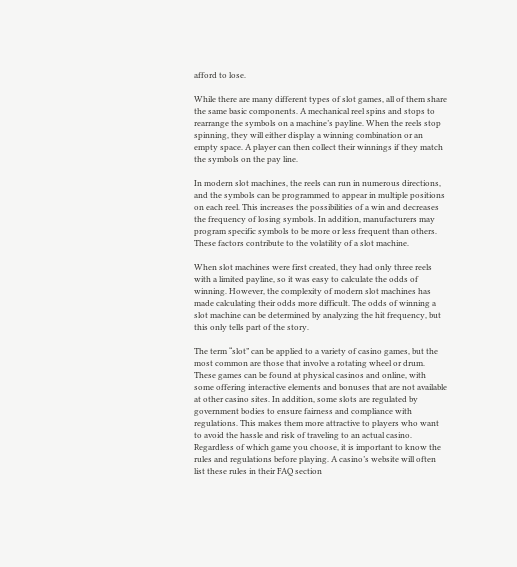afford to lose.

While there are many different types of slot games, all of them share the same basic components. A mechanical reel spins and stops to rearrange the symbols on a machine’s payline. When the reels stop spinning, they will either display a winning combination or an empty space. A player can then collect their winnings if they match the symbols on the pay line.

In modern slot machines, the reels can run in numerous directions, and the symbols can be programmed to appear in multiple positions on each reel. This increases the possibilities of a win and decreases the frequency of losing symbols. In addition, manufacturers may program specific symbols to be more or less frequent than others. These factors contribute to the volatility of a slot machine.

When slot machines were first created, they had only three reels with a limited payline, so it was easy to calculate the odds of winning. However, the complexity of modern slot machines has made calculating their odds more difficult. The odds of winning a slot machine can be determined by analyzing the hit frequency, but this only tells part of the story.

The term “slot” can be applied to a variety of casino games, but the most common are those that involve a rotating wheel or drum. These games can be found at physical casinos and online, with some offering interactive elements and bonuses that are not available at other casino sites. In addition, some slots are regulated by government bodies to ensure fairness and compliance with regulations. This makes them more attractive to players who want to avoid the hassle and risk of traveling to an actual casino. Regardless of which game you choose, it is important to know the rules and regulations before playing. A casino’s website will often list these rules in their FAQ section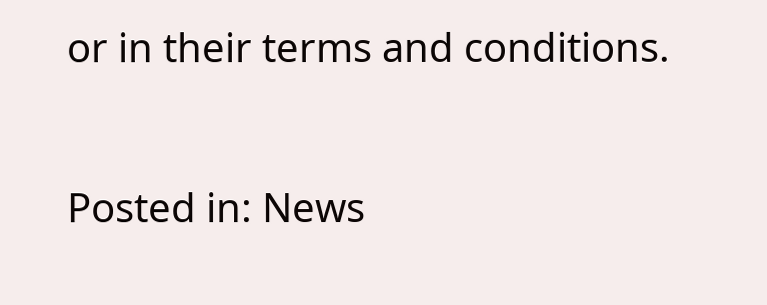or in their terms and conditions.

Posted in: News